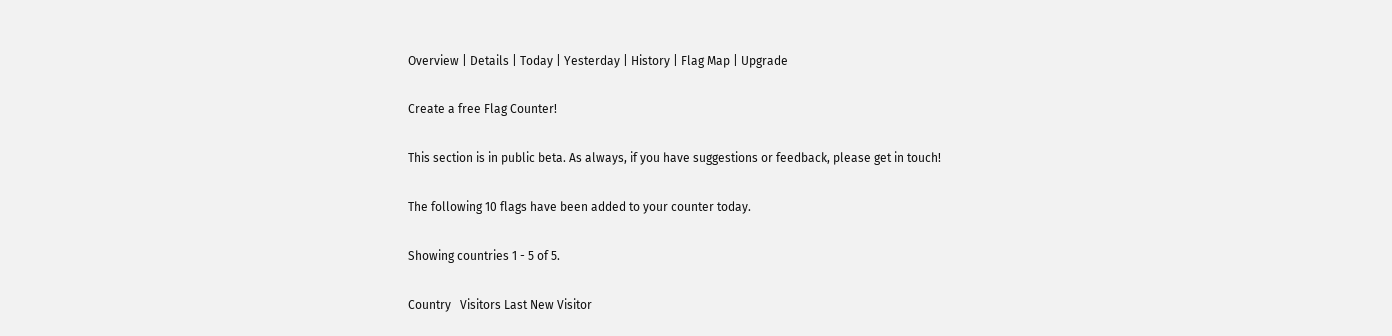Overview | Details | Today | Yesterday | History | Flag Map | Upgrade

Create a free Flag Counter!

This section is in public beta. As always, if you have suggestions or feedback, please get in touch!

The following 10 flags have been added to your counter today.

Showing countries 1 - 5 of 5.

Country   Visitors Last New Visitor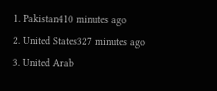1. Pakistan410 minutes ago
2. United States327 minutes ago
3. United Arab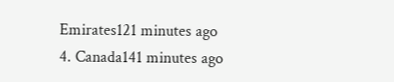Emirates121 minutes ago
4. Canada141 minutes ago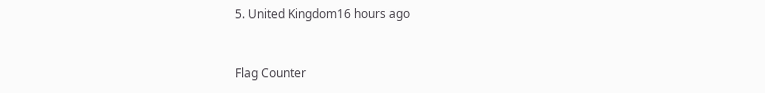5. United Kingdom16 hours ago


Flag Counter